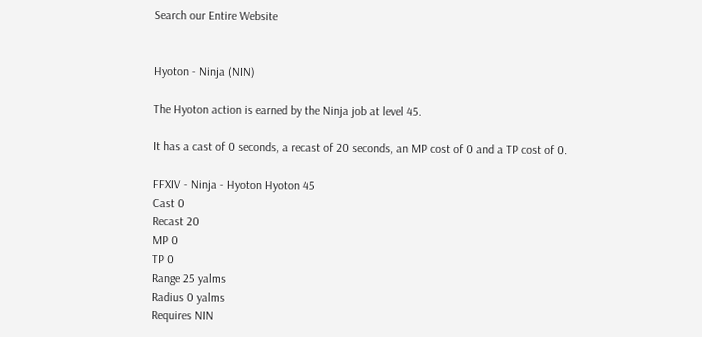Search our Entire Website


Hyoton - Ninja (NIN)

The Hyoton action is earned by the Ninja job at level 45.

It has a cast of 0 seconds, a recast of 20 seconds, an MP cost of 0 and a TP cost of 0.

FFXIV - Ninja - Hyoton Hyoton 45
Cast 0
Recast 20
MP 0
TP 0
Range 25 yalms
Radius 0 yalms
Requires NIN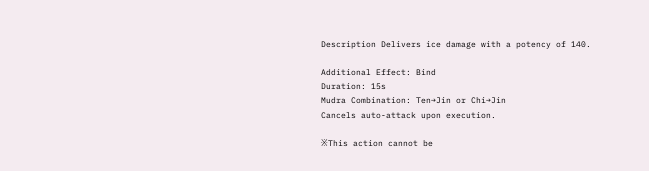Description Delivers ice damage with a potency of 140.

Additional Effect: Bind
Duration: 15s
Mudra Combination: Ten→Jin or Chi→Jin
Cancels auto-attack upon execution.

※This action cannot be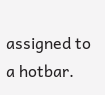assigned to a hotbar.